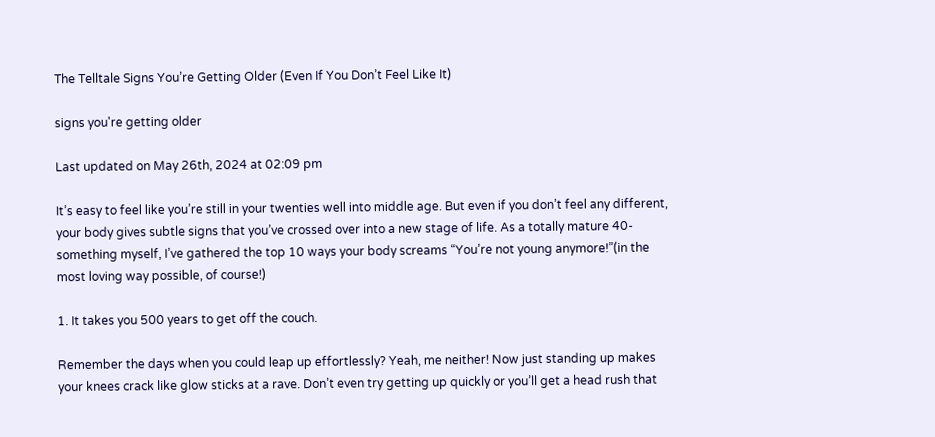The Telltale Signs You’re Getting Older (Even If You Don’t Feel Like It)

signs you're getting older

Last updated on May 26th, 2024 at 02:09 pm

It’s easy to feel like you’re still in your twenties well into middle age. But even if you don’t feel any different, your body gives subtle signs that you’ve crossed over into a new stage of life. As a totally mature 40-something myself, I’ve gathered the top 10 ways your body screams “You’re not young anymore!”(in the most loving way possible, of course!)

1. It takes you 500 years to get off the couch.

Remember the days when you could leap up effortlessly? Yeah, me neither! Now just standing up makes your knees crack like glow sticks at a rave. Don’t even try getting up quickly or you’ll get a head rush that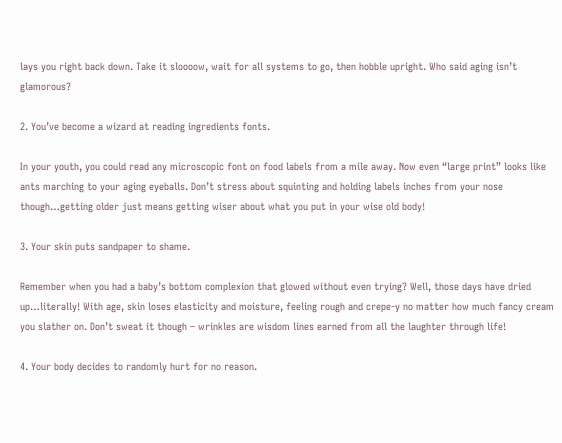lays you right back down. Take it sloooow, wait for all systems to go, then hobble upright. Who said aging isn’t glamorous?

2. You’ve become a wizard at reading ingredients fonts.

In your youth, you could read any microscopic font on food labels from a mile away. Now even “large print” looks like ants marching to your aging eyeballs. Don’t stress about squinting and holding labels inches from your nose though…getting older just means getting wiser about what you put in your wise old body!

3. Your skin puts sandpaper to shame.

Remember when you had a baby’s bottom complexion that glowed without even trying? Well, those days have dried up…literally! With age, skin loses elasticity and moisture, feeling rough and crepe-y no matter how much fancy cream you slather on. Don’t sweat it though – wrinkles are wisdom lines earned from all the laughter through life!

4. Your body decides to randomly hurt for no reason.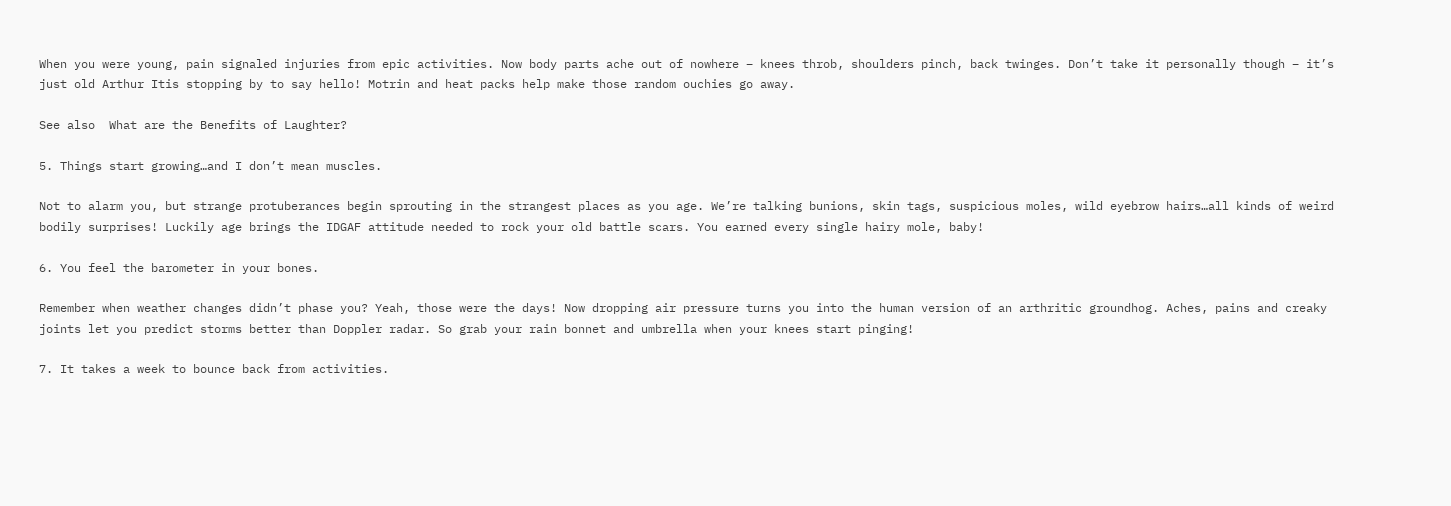When you were young, pain signaled injuries from epic activities. Now body parts ache out of nowhere – knees throb, shoulders pinch, back twinges. Don’t take it personally though – it’s just old Arthur Itis stopping by to say hello! Motrin and heat packs help make those random ouchies go away.

See also  What are the Benefits of Laughter?

5. Things start growing…and I don’t mean muscles.

Not to alarm you, but strange protuberances begin sprouting in the strangest places as you age. We’re talking bunions, skin tags, suspicious moles, wild eyebrow hairs…all kinds of weird bodily surprises! Luckily age brings the IDGAF attitude needed to rock your old battle scars. You earned every single hairy mole, baby!

6. You feel the barometer in your bones.

Remember when weather changes didn’t phase you? Yeah, those were the days! Now dropping air pressure turns you into the human version of an arthritic groundhog. Aches, pains and creaky joints let you predict storms better than Doppler radar. So grab your rain bonnet and umbrella when your knees start pinging!

7. It takes a week to bounce back from activities.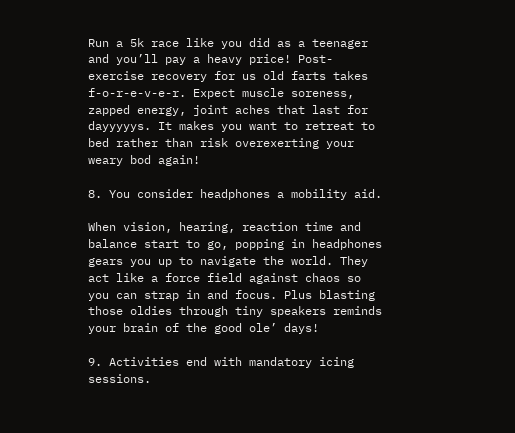Run a 5k race like you did as a teenager and you’ll pay a heavy price! Post-exercise recovery for us old farts takes f-o-r-e-v-e-r. Expect muscle soreness, zapped energy, joint aches that last for dayyyyys. It makes you want to retreat to bed rather than risk overexerting your weary bod again!

8. You consider headphones a mobility aid.

When vision, hearing, reaction time and balance start to go, popping in headphones gears you up to navigate the world. They act like a force field against chaos so you can strap in and focus. Plus blasting those oldies through tiny speakers reminds your brain of the good ole’ days!

9. Activities end with mandatory icing sessions.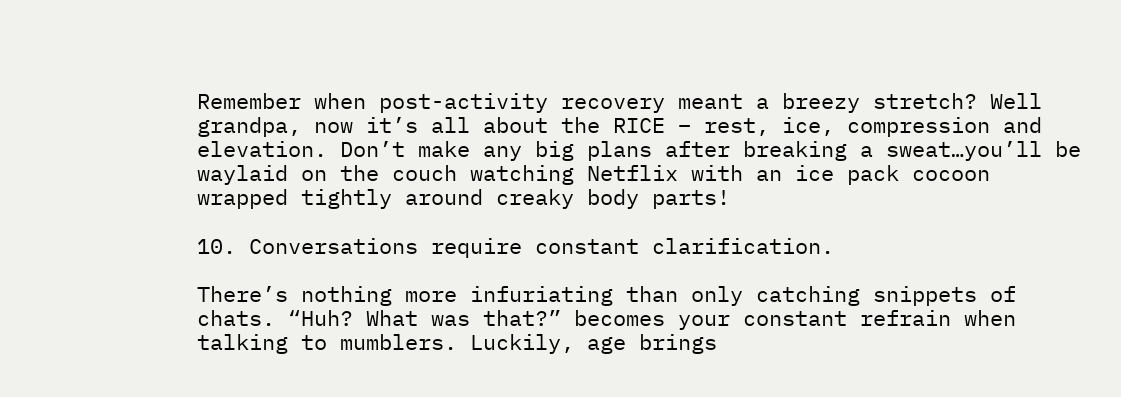Remember when post-activity recovery meant a breezy stretch? Well grandpa, now it’s all about the RICE – rest, ice, compression and elevation. Don’t make any big plans after breaking a sweat…you’ll be waylaid on the couch watching Netflix with an ice pack cocoon wrapped tightly around creaky body parts!

10. Conversations require constant clarification.

There’s nothing more infuriating than only catching snippets of chats. “Huh? What was that?” becomes your constant refrain when talking to mumblers. Luckily, age brings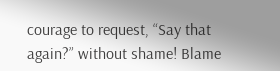courage to request, “Say that again?” without shame! Blame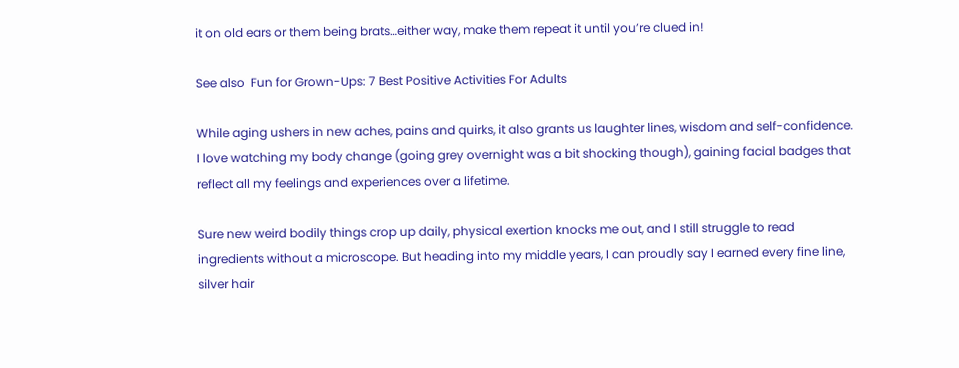it on old ears or them being brats…either way, make them repeat it until you’re clued in!

See also  Fun for Grown-Ups: 7 Best Positive Activities For Adults

While aging ushers in new aches, pains and quirks, it also grants us laughter lines, wisdom and self-confidence. I love watching my body change (going grey overnight was a bit shocking though), gaining facial badges that reflect all my feelings and experiences over a lifetime.

Sure new weird bodily things crop up daily, physical exertion knocks me out, and I still struggle to read ingredients without a microscope. But heading into my middle years, I can proudly say I earned every fine line, silver hair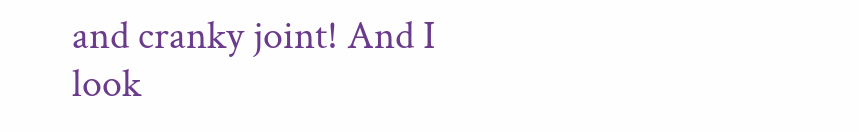and cranky joint! And I look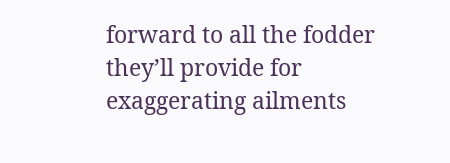forward to all the fodder they’ll provide for exaggerating ailments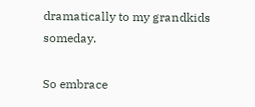dramatically to my grandkids someday.

So embrace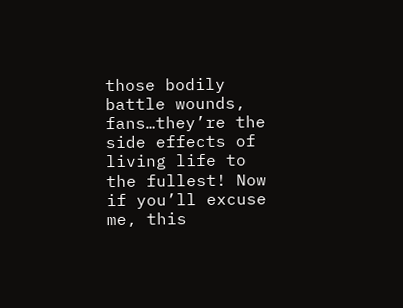those bodily battle wounds, fans…they’re the side effects of living life to the fullest! Now if you’ll excuse me, this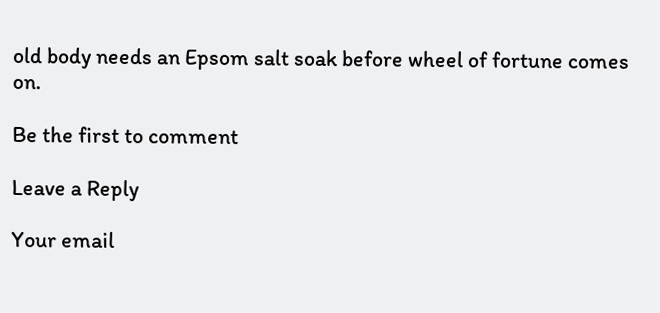old body needs an Epsom salt soak before wheel of fortune comes on.

Be the first to comment

Leave a Reply

Your email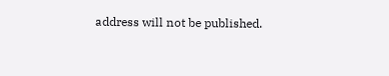address will not be published.